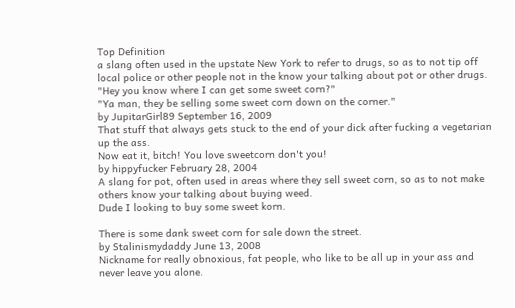Top Definition
a slang often used in the upstate New York to refer to drugs, so as to not tip off local police or other people not in the know your talking about pot or other drugs.
"Hey you know where I can get some sweet corn?"
"Ya man, they be selling some sweet corn down on the corner."
by JupitarGirl89 September 16, 2009
That stuff that always gets stuck to the end of your dick after fucking a vegetarian up the ass.
Now eat it, bitch! You love sweetcorn don't you!
by hippyfucker February 28, 2004
A slang for pot, often used in areas where they sell sweet corn, so as to not make others know your talking about buying weed.
Dude I looking to buy some sweet korn.

There is some dank sweet corn for sale down the street.
by Stalinismydaddy June 13, 2008
Nickname for really obnoxious, fat people, who like to be all up in your ass and never leave you alone.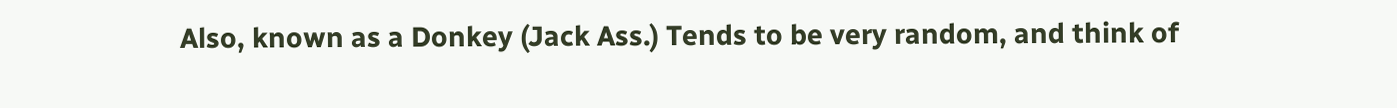Also, known as a Donkey (Jack Ass.) Tends to be very random, and think of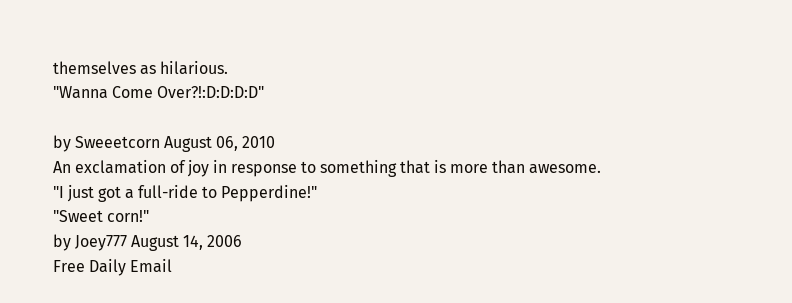themselves as hilarious.
"Wanna Come Over?!:D:D:D:D"

by Sweeetcorn August 06, 2010
An exclamation of joy in response to something that is more than awesome.
"I just got a full-ride to Pepperdine!"
"Sweet corn!"
by Joey777 August 14, 2006
Free Daily Email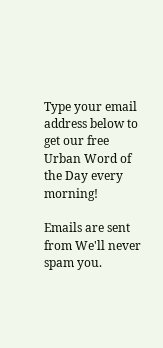Type your email address below to get our free Urban Word of the Day every morning!

Emails are sent from We'll never spam you.